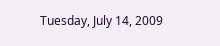Tuesday, July 14, 2009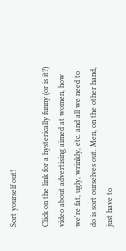Sort yourself out!

Click on the link for a hysterically funny (or is it?) video about advertising aimed at women, how we're fat, ugly, wrinkly, etc. and all we need to do is sort ourselves out. Men, on the other hand, just have to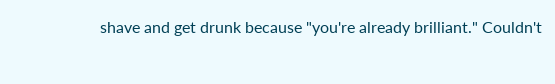shave and get drunk because "you're already brilliant." Couldn't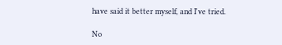have said it better myself, and I've tried.

No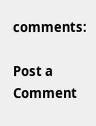comments:

Post a Comment